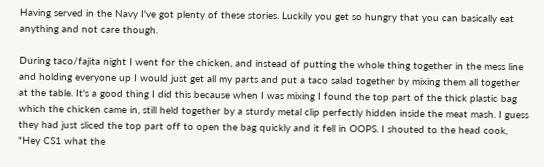Having served in the Navy I've got plenty of these stories. Luckily you get so hungry that you can basically eat anything and not care though.

During taco/fajita night I went for the chicken, and instead of putting the whole thing together in the mess line and holding everyone up I would just get all my parts and put a taco salad together by mixing them all together at the table. It's a good thing I did this because when I was mixing I found the top part of the thick plastic bag which the chicken came in, still held together by a sturdy metal clip perfectly hidden inside the meat mash. I guess they had just sliced the top part off to open the bag quickly and it fell in OOPS. I shouted to the head cook, "Hey CS1 what the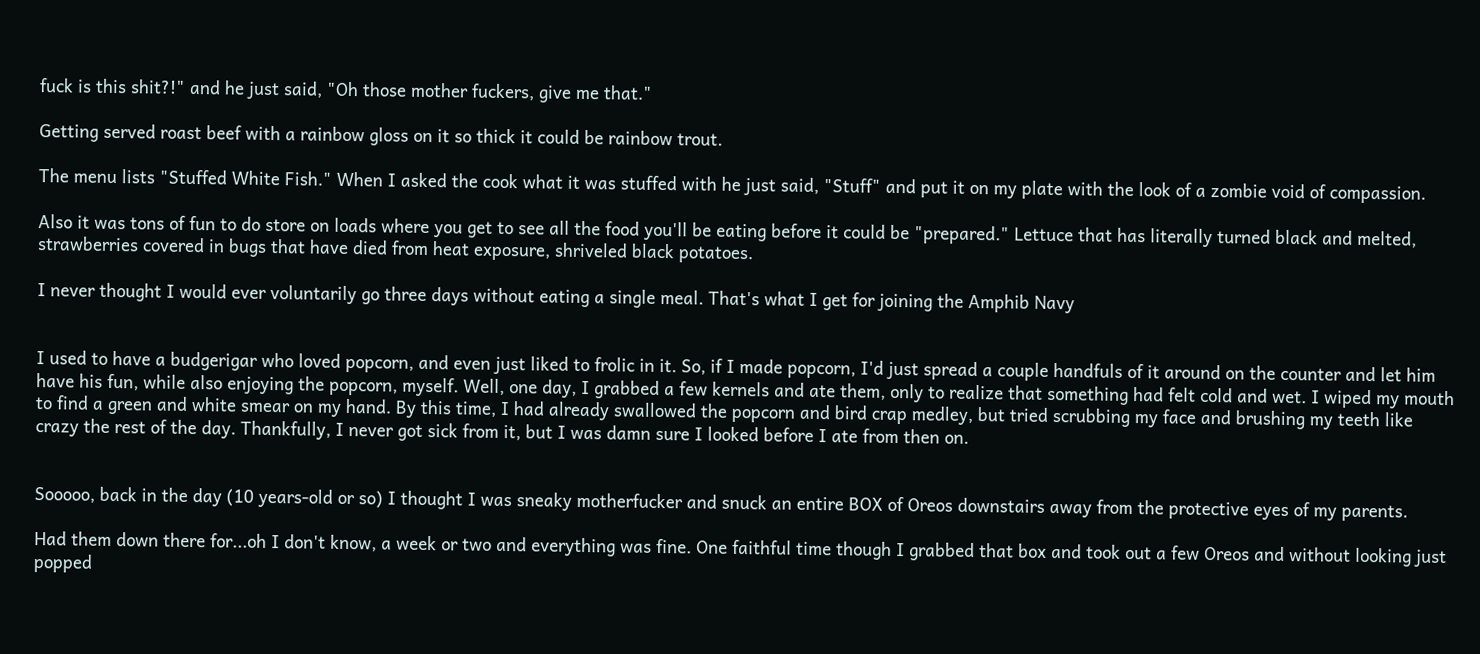fuck is this shit?!" and he just said, "Oh those mother fuckers, give me that."

Getting served roast beef with a rainbow gloss on it so thick it could be rainbow trout.

The menu lists "Stuffed White Fish." When I asked the cook what it was stuffed with he just said, "Stuff" and put it on my plate with the look of a zombie void of compassion.

Also it was tons of fun to do store on loads where you get to see all the food you'll be eating before it could be "prepared." Lettuce that has literally turned black and melted, strawberries covered in bugs that have died from heat exposure, shriveled black potatoes.

I never thought I would ever voluntarily go three days without eating a single meal. That's what I get for joining the Amphib Navy


I used to have a budgerigar who loved popcorn, and even just liked to frolic in it. So, if I made popcorn, I'd just spread a couple handfuls of it around on the counter and let him have his fun, while also enjoying the popcorn, myself. Well, one day, I grabbed a few kernels and ate them, only to realize that something had felt cold and wet. I wiped my mouth to find a green and white smear on my hand. By this time, I had already swallowed the popcorn and bird crap medley, but tried scrubbing my face and brushing my teeth like crazy the rest of the day. Thankfully, I never got sick from it, but I was damn sure I looked before I ate from then on.


Sooooo, back in the day (10 years-old or so) I thought I was sneaky motherfucker and snuck an entire BOX of Oreos downstairs away from the protective eyes of my parents.

Had them down there for...oh I don't know, a week or two and everything was fine. One faithful time though I grabbed that box and took out a few Oreos and without looking just popped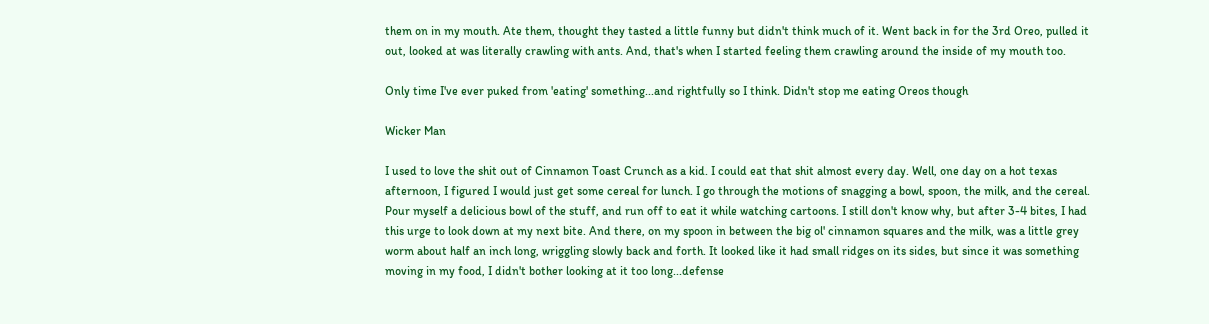them on in my mouth. Ate them, thought they tasted a little funny but didn't think much of it. Went back in for the 3rd Oreo, pulled it out, looked at was literally crawling with ants. And, that's when I started feeling them crawling around the inside of my mouth too.

Only time I've ever puked from 'eating' something...and rightfully so I think. Didn't stop me eating Oreos though

Wicker Man

I used to love the shit out of Cinnamon Toast Crunch as a kid. I could eat that shit almost every day. Well, one day on a hot texas afternoon, I figured I would just get some cereal for lunch. I go through the motions of snagging a bowl, spoon, the milk, and the cereal. Pour myself a delicious bowl of the stuff, and run off to eat it while watching cartoons. I still don't know why, but after 3-4 bites, I had this urge to look down at my next bite. And there, on my spoon in between the big ol' cinnamon squares and the milk, was a little grey worm about half an inch long, wriggling slowly back and forth. It looked like it had small ridges on its sides, but since it was something moving in my food, I didn't bother looking at it too long...defense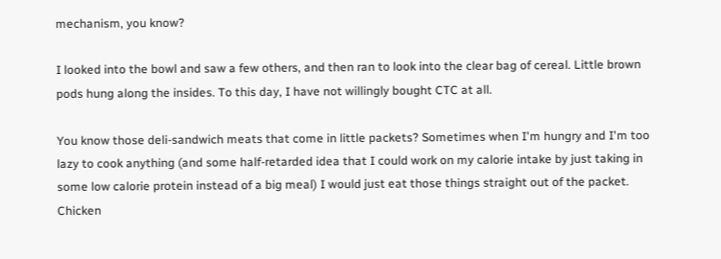mechanism, you know?

I looked into the bowl and saw a few others, and then ran to look into the clear bag of cereal. Little brown pods hung along the insides. To this day, I have not willingly bought CTC at all.

You know those deli-sandwich meats that come in little packets? Sometimes when I'm hungry and I'm too lazy to cook anything (and some half-retarded idea that I could work on my calorie intake by just taking in some low calorie protein instead of a big meal) I would just eat those things straight out of the packet. Chicken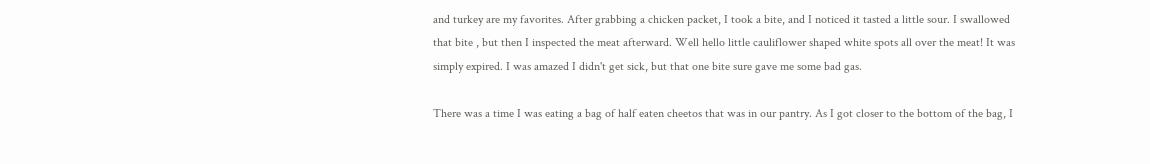and turkey are my favorites. After grabbing a chicken packet, I took a bite, and I noticed it tasted a little sour. I swallowed that bite , but then I inspected the meat afterward. Well hello little cauliflower shaped white spots all over the meat! It was simply expired. I was amazed I didn't get sick, but that one bite sure gave me some bad gas.

There was a time I was eating a bag of half eaten cheetos that was in our pantry. As I got closer to the bottom of the bag, I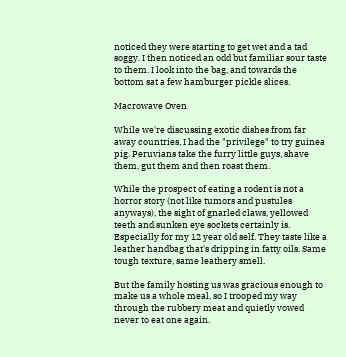noticed they were starting to get wet and a tad soggy. I then noticed an odd but familiar sour taste to them. I look into the bag, and towards the bottom sat a few hamburger pickle slices.

Macrowave Oven

While we're discussing exotic dishes from far away countries, I had the "privilege" to try guinea pig. Peruvians take the furry little guys, shave them, gut them and then roast them.

While the prospect of eating a rodent is not a horror story (not like tumors and pustules anyways), the sight of gnarled claws, yellowed teeth and sunken eye sockets certainly is. Especially for my 12 year old self. They taste like a leather handbag that's dripping in fatty oils. Same tough texture, same leathery smell.

But the family hosting us was gracious enough to make us a whole meal, so I trooped my way through the rubbery meat and quietly vowed never to eat one again.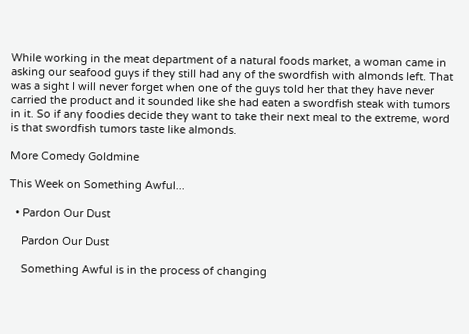While working in the meat department of a natural foods market, a woman came in asking our seafood guys if they still had any of the swordfish with almonds left. That was a sight I will never forget when one of the guys told her that they have never carried the product and it sounded like she had eaten a swordfish steak with tumors in it. So if any foodies decide they want to take their next meal to the extreme, word is that swordfish tumors taste like almonds.

More Comedy Goldmine

This Week on Something Awful...

  • Pardon Our Dust

    Pardon Our Dust

    Something Awful is in the process of changing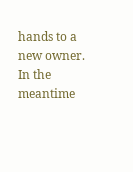hands to a new owner. In the meantime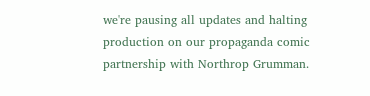we're pausing all updates and halting production on our propaganda comic partnership with Northrop Grumman.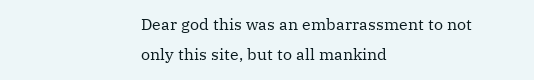Dear god this was an embarrassment to not only this site, but to all mankind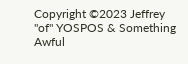Copyright ©2023 Jeffrey "of" YOSPOS & Something Awful